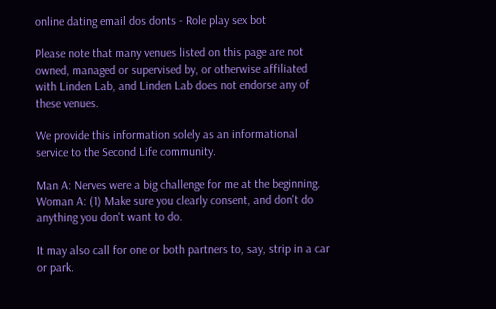online dating email dos donts - Role play sex bot

Please note that many venues listed on this page are not owned, managed or supervised by, or otherwise affiliated with Linden Lab, and Linden Lab does not endorse any of these venues.

We provide this information solely as an informational service to the Second Life community.

Man A: Nerves were a big challenge for me at the beginning. Woman A: (1) Make sure you clearly consent, and don't do anything you don't want to do.

It may also call for one or both partners to, say, strip in a car or park.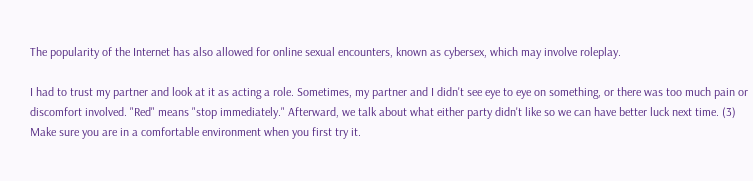The popularity of the Internet has also allowed for online sexual encounters, known as cybersex, which may involve roleplay.

I had to trust my partner and look at it as acting a role. Sometimes, my partner and I didn't see eye to eye on something, or there was too much pain or discomfort involved. "Red" means "stop immediately." Afterward, we talk about what either party didn't like so we can have better luck next time. (3) Make sure you are in a comfortable environment when you first try it.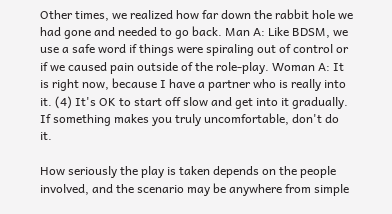Other times, we realized how far down the rabbit hole we had gone and needed to go back. Man A: Like BDSM, we use a safe word if things were spiraling out of control or if we caused pain outside of the role-play. Woman A: It is right now, because I have a partner who is really into it. (4) It's OK to start off slow and get into it gradually. If something makes you truly uncomfortable, don't do it.

How seriously the play is taken depends on the people involved, and the scenario may be anywhere from simple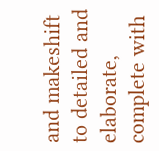and makeshift to detailed and elaborate, complete with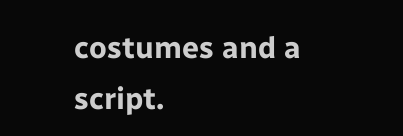costumes and a script.